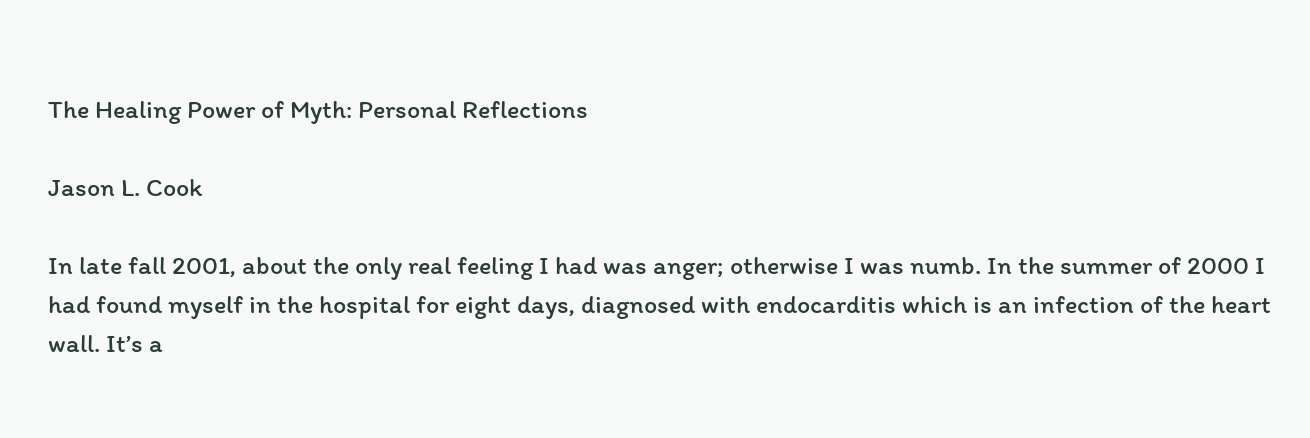The Healing Power of Myth: Personal Reflections

Jason L. Cook

In late fall 2001, about the only real feeling I had was anger; otherwise I was numb. In the summer of 2000 I had found myself in the hospital for eight days, diagnosed with endocarditis which is an infection of the heart wall. It’s a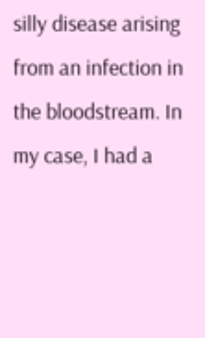silly disease arising from an infection in the bloodstream. In my case, I had a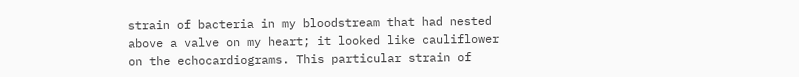strain of bacteria in my bloodstream that had nested above a valve on my heart; it looked like cauliflower on the echocardiograms. This particular strain of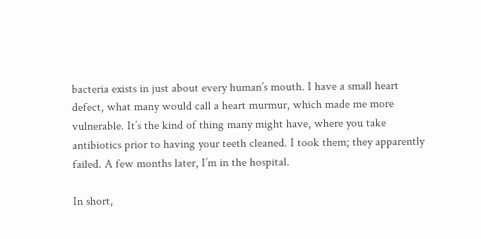bacteria exists in just about every human’s mouth. I have a small heart defect, what many would call a heart murmur, which made me more vulnerable. It’s the kind of thing many might have, where you take antibiotics prior to having your teeth cleaned. I took them; they apparently failed. A few months later, I’m in the hospital.

In short,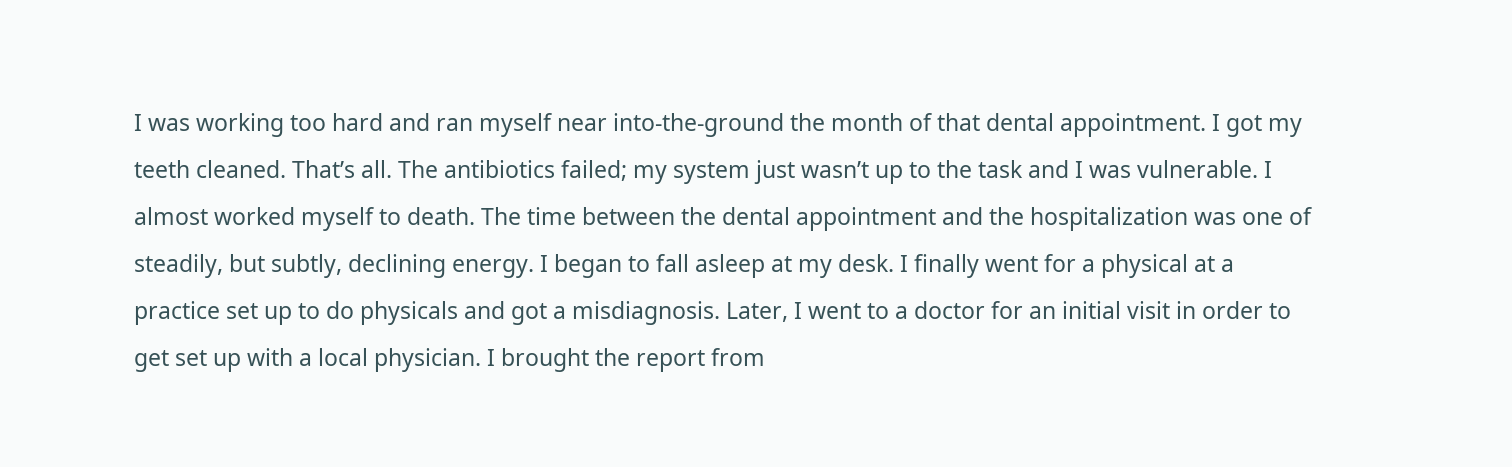I was working too hard and ran myself near into-the-ground the month of that dental appointment. I got my teeth cleaned. That’s all. The antibiotics failed; my system just wasn’t up to the task and I was vulnerable. I almost worked myself to death. The time between the dental appointment and the hospitalization was one of steadily, but subtly, declining energy. I began to fall asleep at my desk. I finally went for a physical at a practice set up to do physicals and got a misdiagnosis. Later, I went to a doctor for an initial visit in order to get set up with a local physician. I brought the report from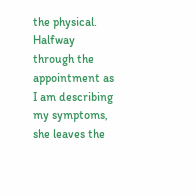the physical. Halfway through the appointment as I am describing my symptoms, she leaves the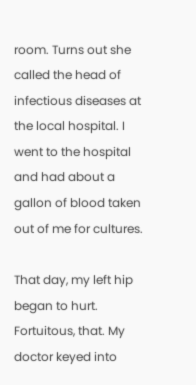room. Turns out she called the head of infectious diseases at the local hospital. I went to the hospital and had about a gallon of blood taken out of me for cultures.

That day, my left hip began to hurt. Fortuitous, that. My doctor keyed into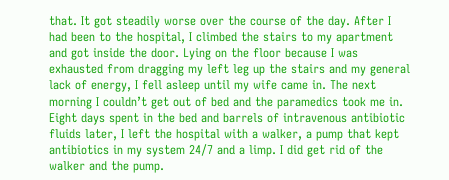that. It got steadily worse over the course of the day. After I had been to the hospital, I climbed the stairs to my apartment and got inside the door. Lying on the floor because I was exhausted from dragging my left leg up the stairs and my general lack of energy, I fell asleep until my wife came in. The next morning I couldn’t get out of bed and the paramedics took me in. Eight days spent in the bed and barrels of intravenous antibiotic fluids later, I left the hospital with a walker, a pump that kept antibiotics in my system 24/7 and a limp. I did get rid of the walker and the pump.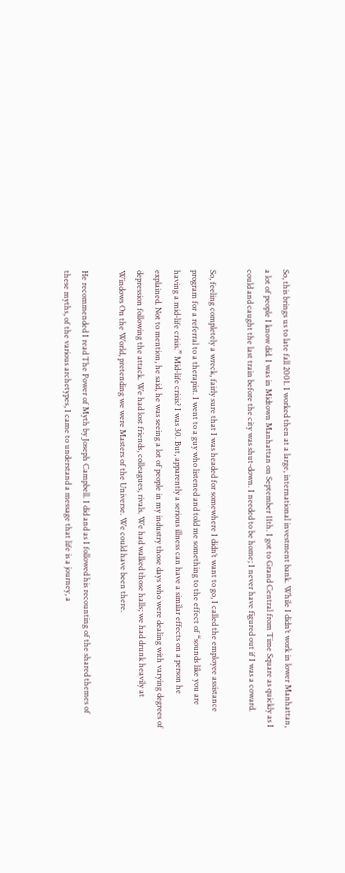So, this brings us to late fall 2001. I worked then at a large, international investment bank. While I didn’t work in lower Manhattan, a lot of people I know did. I was in Midtown Manhattan on September 11th. I got to Grand Central from Time Square as quickly as I could and caught the last train before the city was shut-down. I needed to be home; I never have figured out if I was a coward.

So, feeling completely a wreck, fairly sure that I was headed for somewhere I didn’t want to go, I called the employee assistance program for a referral to a therapist. I went to a guy who listened and told me something to the effect of “sounds like you are having a mid-life crisis.” Mid-life crisis? I was 30. But, apparently a serious illness can have a similar effects on a person he explained. Not to mention, he said, he was seeing a lot of people in my industry those days who were dealing with varying degrees of depression following the attack. We had lost friends, colleagues, rivals. We had walked those halls; we had drunk heavily at Windows On the World, pretending we were Masters of the Universe. We could have been there.

He recommended I read The Power of Myth by Joseph Campbell. I did and as I followed his recounting of the shared themes of these myths, of the various archetypes, I came to understand a message that life is a journey, a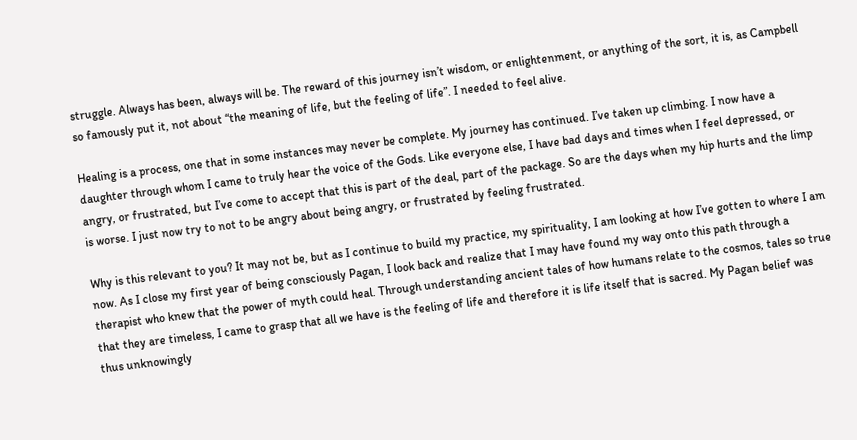struggle. Always has been, always will be. The reward of this journey isn’t wisdom, or enlightenment, or anything of the sort, it is, as Campbell so famously put it, not about “the meaning of life, but the feeling of life”. I needed to feel alive.

Healing is a process, one that in some instances may never be complete. My journey has continued. I’ve taken up climbing. I now have a daughter through whom I came to truly hear the voice of the Gods. Like everyone else, I have bad days and times when I feel depressed, or angry, or frustrated, but I’ve come to accept that this is part of the deal, part of the package. So are the days when my hip hurts and the limp is worse. I just now try to not to be angry about being angry, or frustrated by feeling frustrated.

Why is this relevant to you? It may not be, but as I continue to build my practice, my spirituality, I am looking at how I’ve gotten to where I am now. As I close my first year of being consciously Pagan, I look back and realize that I may have found my way onto this path through a therapist who knew that the power of myth could heal. Through understanding ancient tales of how humans relate to the cosmos, tales so true that they are timeless, I came to grasp that all we have is the feeling of life and therefore it is life itself that is sacred. My Pagan belief was thus unknowingly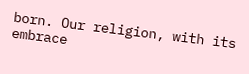born. Our religion, with its embrace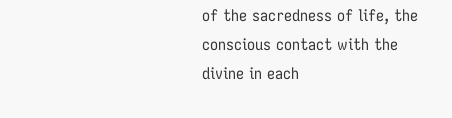of the sacredness of life, the conscious contact with the divine in each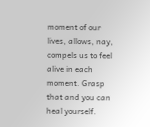moment of our lives, allows, nay, compels us to feel alive in each moment. Grasp that and you can heal yourself.